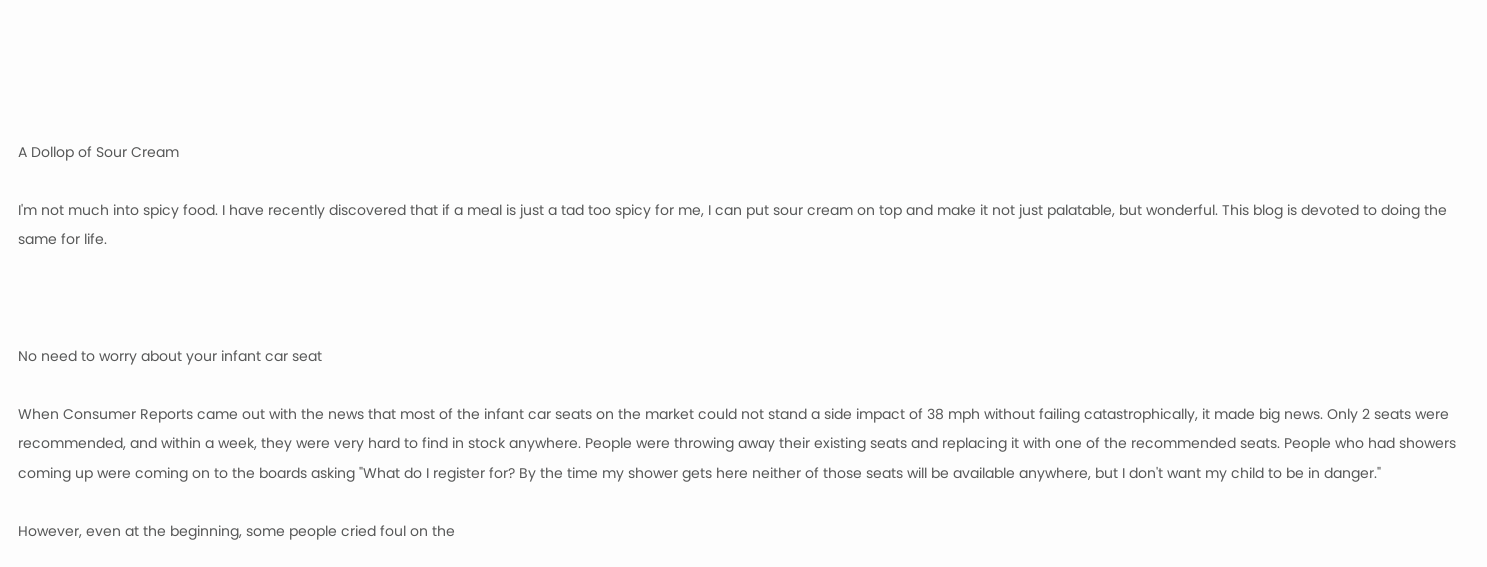A Dollop of Sour Cream

I'm not much into spicy food. I have recently discovered that if a meal is just a tad too spicy for me, I can put sour cream on top and make it not just palatable, but wonderful. This blog is devoted to doing the same for life.



No need to worry about your infant car seat

When Consumer Reports came out with the news that most of the infant car seats on the market could not stand a side impact of 38 mph without failing catastrophically, it made big news. Only 2 seats were recommended, and within a week, they were very hard to find in stock anywhere. People were throwing away their existing seats and replacing it with one of the recommended seats. People who had showers coming up were coming on to the boards asking "What do I register for? By the time my shower gets here neither of those seats will be available anywhere, but I don't want my child to be in danger."

However, even at the beginning, some people cried foul on the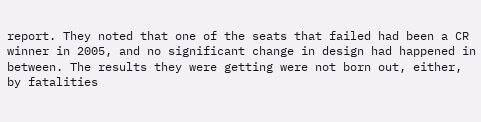report. They noted that one of the seats that failed had been a CR winner in 2005, and no significant change in design had happened in between. The results they were getting were not born out, either, by fatalities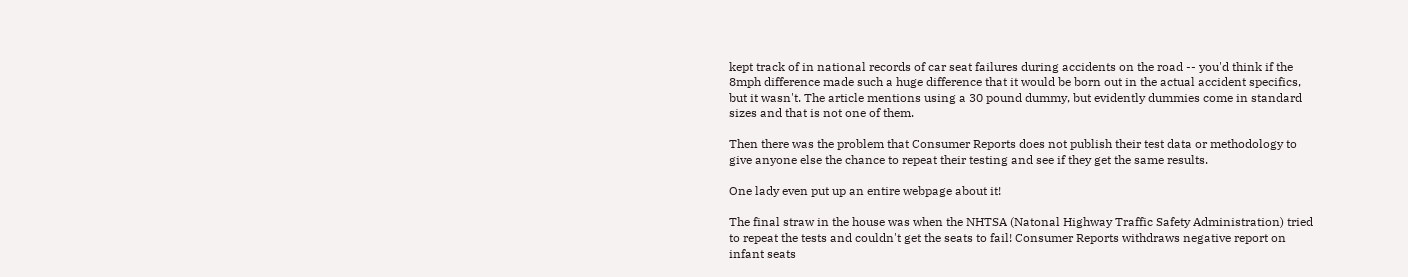kept track of in national records of car seat failures during accidents on the road -- you'd think if the 8mph difference made such a huge difference that it would be born out in the actual accident specifics, but it wasn't. The article mentions using a 30 pound dummy, but evidently dummies come in standard sizes and that is not one of them.

Then there was the problem that Consumer Reports does not publish their test data or methodology to give anyone else the chance to repeat their testing and see if they get the same results.

One lady even put up an entire webpage about it!

The final straw in the house was when the NHTSA (Natonal Highway Traffic Safety Administration) tried to repeat the tests and couldn't get the seats to fail! Consumer Reports withdraws negative report on infant seats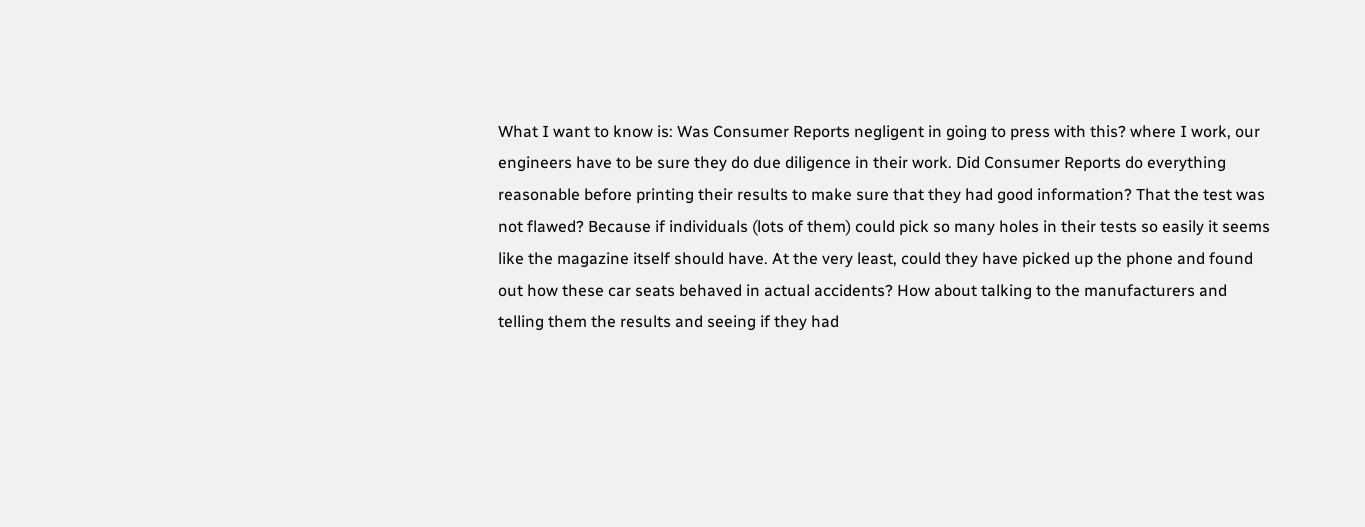What I want to know is: Was Consumer Reports negligent in going to press with this? where I work, our engineers have to be sure they do due diligence in their work. Did Consumer Reports do everything reasonable before printing their results to make sure that they had good information? That the test was not flawed? Because if individuals (lots of them) could pick so many holes in their tests so easily it seems like the magazine itself should have. At the very least, could they have picked up the phone and found out how these car seats behaved in actual accidents? How about talking to the manufacturers and telling them the results and seeing if they had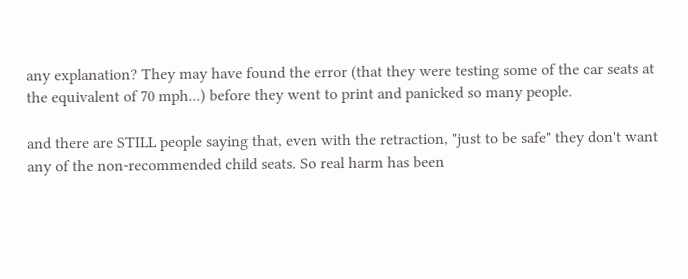any explanation? They may have found the error (that they were testing some of the car seats at the equivalent of 70 mph...) before they went to print and panicked so many people.

and there are STILL people saying that, even with the retraction, "just to be safe" they don't want any of the non-recommended child seats. So real harm has been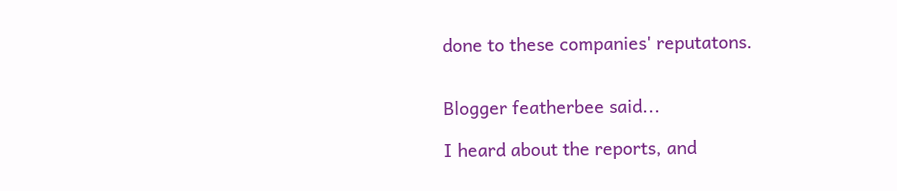done to these companies' reputatons.


Blogger featherbee said...

I heard about the reports, and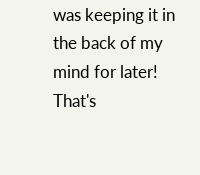was keeping it in the back of my mind for later! That's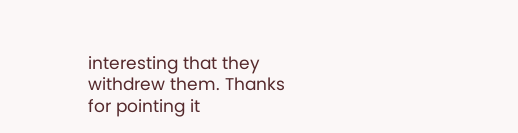interesting that they withdrew them. Thanks for pointing it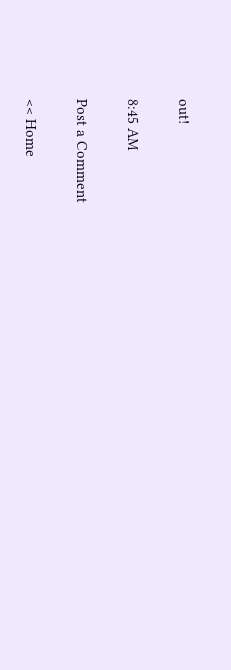out!

8:45 AM

Post a Comment

<< Home